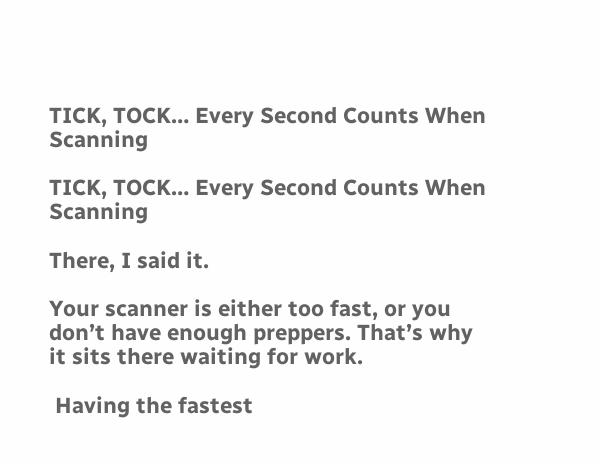TICK, TOCK… Every Second Counts When Scanning

TICK, TOCK… Every Second Counts When Scanning

There, I said it.

Your scanner is either too fast, or you don’t have enough preppers. That’s why it sits there waiting for work.

 Having the fastest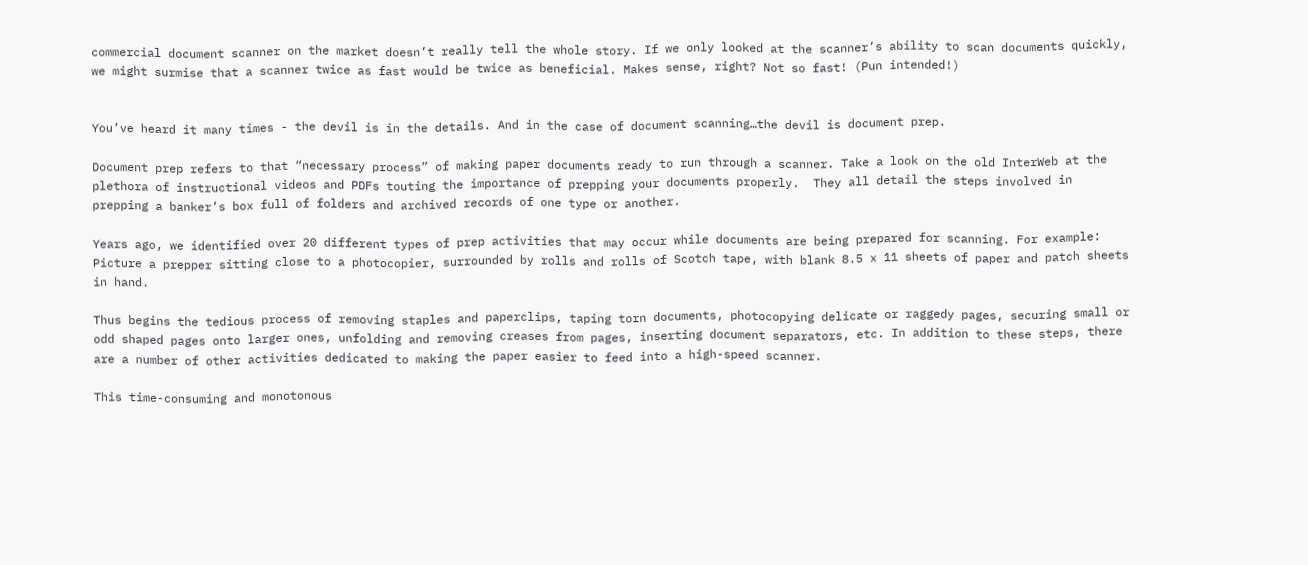commercial document scanner on the market doesn’t really tell the whole story. If we only looked at the scanner’s ability to scan documents quickly, we might surmise that a scanner twice as fast would be twice as beneficial. Makes sense, right? Not so fast! (Pun intended!)


You’ve heard it many times - the devil is in the details. And in the case of document scanning…the devil is document prep.

Document prep refers to that “necessary process” of making paper documents ready to run through a scanner. Take a look on the old InterWeb at the plethora of instructional videos and PDFs touting the importance of prepping your documents properly.  They all detail the steps involved in prepping a banker’s box full of folders and archived records of one type or another.

Years ago, we identified over 20 different types of prep activities that may occur while documents are being prepared for scanning. For example: Picture a prepper sitting close to a photocopier, surrounded by rolls and rolls of Scotch tape, with blank 8.5 x 11 sheets of paper and patch sheets in hand.

Thus begins the tedious process of removing staples and paperclips, taping torn documents, photocopying delicate or raggedy pages, securing small or odd shaped pages onto larger ones, unfolding and removing creases from pages, inserting document separators, etc. In addition to these steps, there are a number of other activities dedicated to making the paper easier to feed into a high-speed scanner.

This time-consuming and monotonous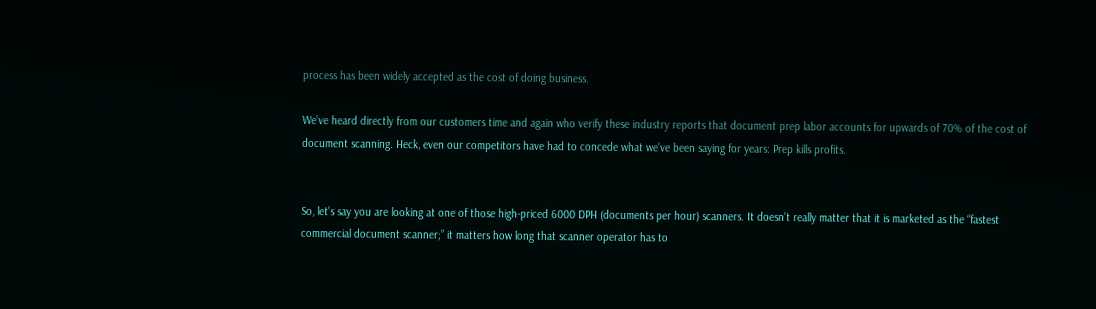process has been widely accepted as the cost of doing business.

We’ve heard directly from our customers time and again who verify these industry reports that document prep labor accounts for upwards of 70% of the cost of document scanning. Heck, even our competitors have had to concede what we’ve been saying for years: Prep kills profits.


So, let’s say you are looking at one of those high-priced 6000 DPH (documents per hour) scanners. It doesn’t really matter that it is marketed as the “fastest commercial document scanner;” it matters how long that scanner operator has to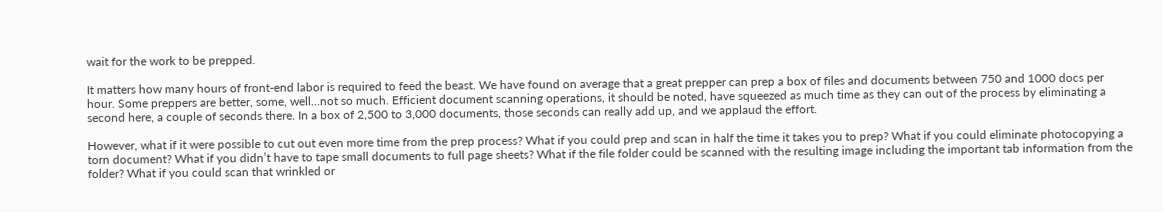wait for the work to be prepped.

It matters how many hours of front-end labor is required to feed the beast. We have found on average that a great prepper can prep a box of files and documents between 750 and 1000 docs per hour. Some preppers are better, some, well…not so much. Efficient document scanning operations, it should be noted, have squeezed as much time as they can out of the process by eliminating a second here, a couple of seconds there. In a box of 2,500 to 3,000 documents, those seconds can really add up, and we applaud the effort.

However, what if it were possible to cut out even more time from the prep process? What if you could prep and scan in half the time it takes you to prep? What if you could eliminate photocopying a torn document? What if you didn’t have to tape small documents to full page sheets? What if the file folder could be scanned with the resulting image including the important tab information from the folder? What if you could scan that wrinkled or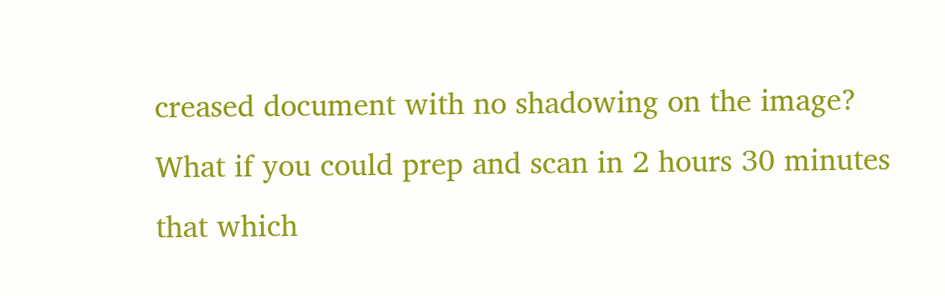creased document with no shadowing on the image? What if you could prep and scan in 2 hours 30 minutes that which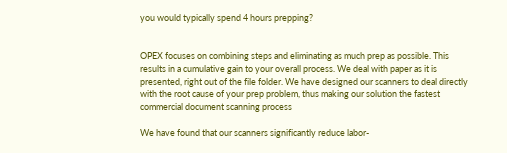you would typically spend 4 hours prepping?


OPEX focuses on combining steps and eliminating as much prep as possible. This results in a cumulative gain to your overall process. We deal with paper as it is presented, right out of the file folder. We have designed our scanners to deal directly with the root cause of your prep problem, thus making our solution the fastest commercial document scanning process

We have found that our scanners significantly reduce labor-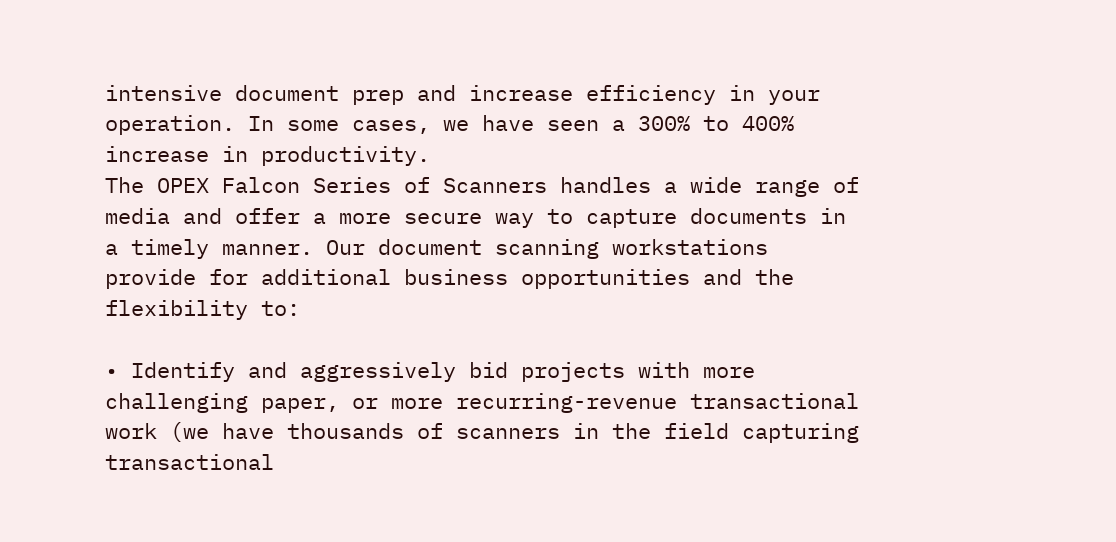intensive document prep and increase efficiency in your operation. In some cases, we have seen a 300% to 400% increase in productivity.
The OPEX Falcon Series of Scanners handles a wide range of media and offer a more secure way to capture documents in a timely manner. Our document scanning workstations provide for additional business opportunities and the flexibility to:

• Identify and aggressively bid projects with more challenging paper, or more recurring-revenue transactional work (we have thousands of scanners in the field capturing transactional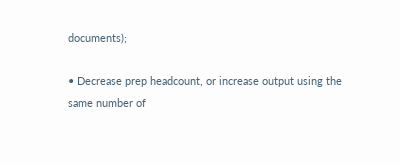documents);

• Decrease prep headcount, or increase output using the same number of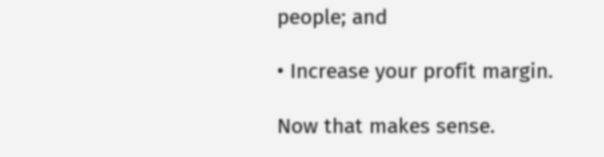people; and

• Increase your profit margin.

Now that makes sense.